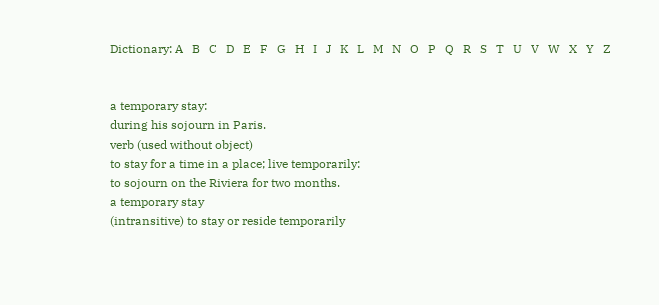Dictionary: A   B   C   D   E   F   G   H   I   J   K   L   M   N   O   P   Q   R   S   T   U   V   W   X   Y   Z


a temporary stay:
during his sojourn in Paris.
verb (used without object)
to stay for a time in a place; live temporarily:
to sojourn on the Riviera for two months.
a temporary stay
(intransitive) to stay or reside temporarily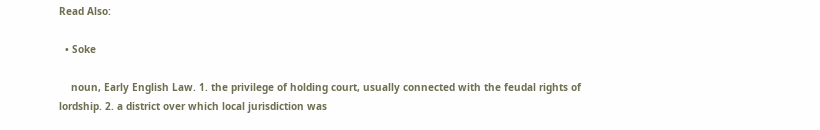Read Also:

  • Soke

    noun, Early English Law. 1. the privilege of holding court, usually connected with the feudal rights of lordship. 2. a district over which local jurisdiction was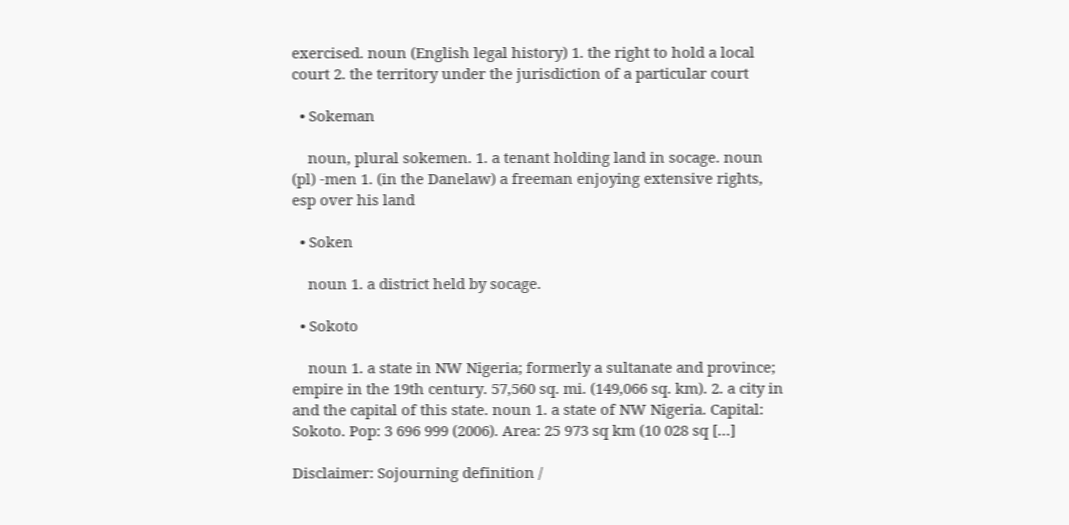exercised. noun (English legal history) 1. the right to hold a local court 2. the territory under the jurisdiction of a particular court

  • Sokeman

    noun, plural sokemen. 1. a tenant holding land in socage. noun (pl) -men 1. (in the Danelaw) a freeman enjoying extensive rights, esp over his land

  • Soken

    noun 1. a district held by socage.

  • Sokoto

    noun 1. a state in NW Nigeria; formerly a sultanate and province; empire in the 19th century. 57,560 sq. mi. (149,066 sq. km). 2. a city in and the capital of this state. noun 1. a state of NW Nigeria. Capital: Sokoto. Pop: 3 696 999 (2006). Area: 25 973 sq km (10 028 sq […]

Disclaimer: Sojourning definition /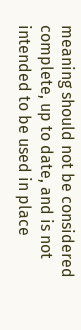meaning should not be considered complete, up to date, and is not intended to be used in place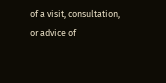of a visit, consultation, or advice of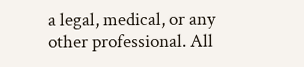a legal, medical, or any other professional. All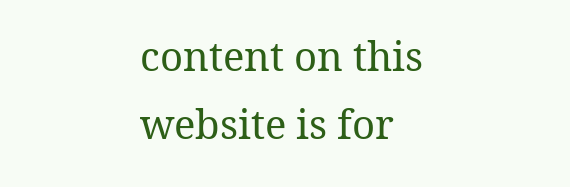content on this website is for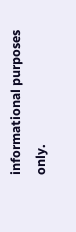informational purposes only.